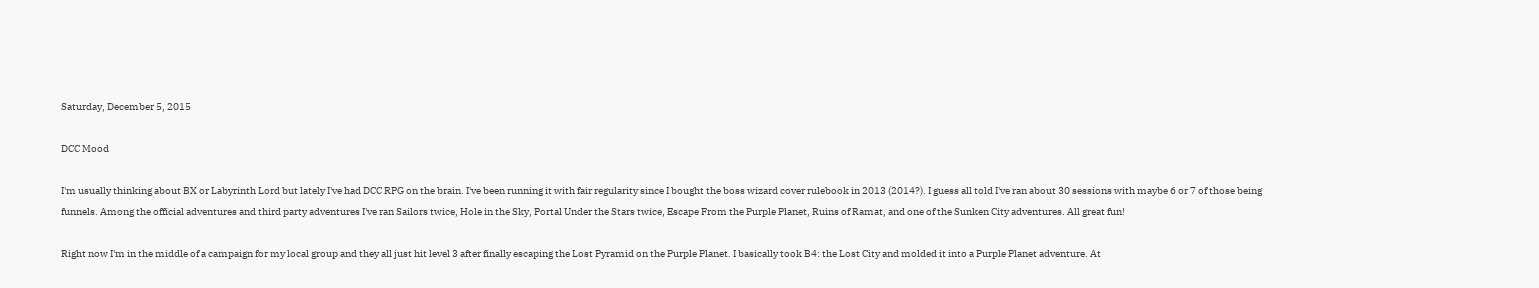Saturday, December 5, 2015

DCC Mood

I'm usually thinking about BX or Labyrinth Lord but lately I've had DCC RPG on the brain. I've been running it with fair regularity since I bought the boss wizard cover rulebook in 2013 (2014?). I guess all told I've ran about 30 sessions with maybe 6 or 7 of those being funnels. Among the official adventures and third party adventures I've ran Sailors twice, Hole in the Sky, Portal Under the Stars twice, Escape From the Purple Planet, Ruins of Ramat, and one of the Sunken City adventures. All great fun!

Right now I'm in the middle of a campaign for my local group and they all just hit level 3 after finally escaping the Lost Pyramid on the Purple Planet. I basically took B4: the Lost City and molded it into a Purple Planet adventure. At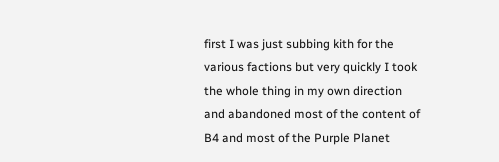first I was just subbing kith for the various factions but very quickly I took the whole thing in my own direction and abandoned most of the content of B4 and most of the Purple Planet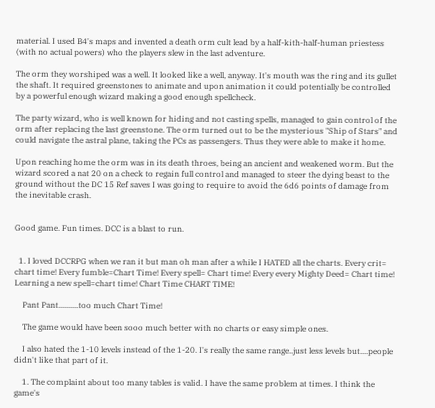material. I used B4's maps and invented a death orm cult lead by a half-kith-half-human priestess (with no actual powers) who the players slew in the last adventure.

The orm they worshiped was a well. It looked like a well, anyway. It's mouth was the ring and its gullet the shaft. It required greenstones to animate and upon animation it could potentially be controlled by a powerful enough wizard making a good enough spellcheck.

The party wizard, who is well known for hiding and not casting spells, managed to gain control of the orm after replacing the last greenstone. The orm turned out to be the mysterious "Ship of Stars" and could navigate the astral plane, taking the PCs as passengers. Thus they were able to make it home.

Upon reaching home the orm was in its death throes, being an ancient and weakened worm. But the wizard scored a nat 20 on a check to regain full control and managed to steer the dying beast to the ground without the DC 15 Ref saves I was going to require to avoid the 6d6 points of damage from the inevitable crash.


Good game. Fun times. DCC is a blast to run.


  1. I loved DCCRPG when we ran it but man oh man after a while I HATED all the charts. Every crit= chart time! Every fumble=Chart Time! Every spell= Chart time! Every every Mighty Deed= Chart time! Learning a new spell=chart time! Chart Time CHART TIME!

    Pant Pant..........too much Chart Time!

    The game would have been sooo much better with no charts or easy simple ones.

    I also hated the 1-10 levels instead of the 1-20. I's really the same range..just less levels but....people didn't like that part of it.

    1. The complaint about too many tables is valid. I have the same problem at times. I think the game's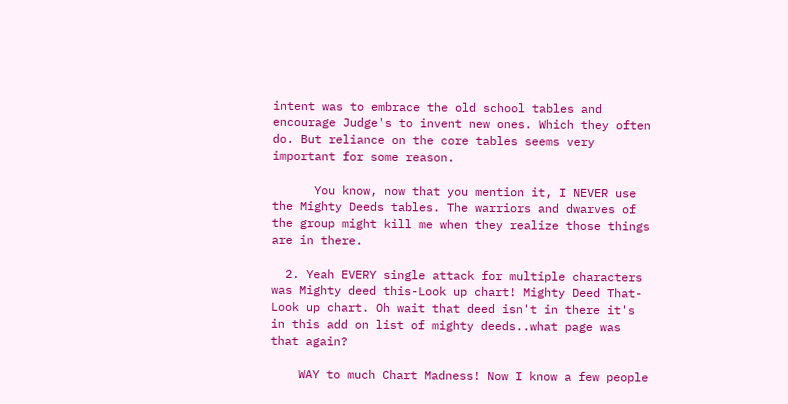intent was to embrace the old school tables and encourage Judge's to invent new ones. Which they often do. But reliance on the core tables seems very important for some reason.

      You know, now that you mention it, I NEVER use the Mighty Deeds tables. The warriors and dwarves of the group might kill me when they realize those things are in there.

  2. Yeah EVERY single attack for multiple characters was Mighty deed this-Look up chart! Mighty Deed That-Look up chart. Oh wait that deed isn't in there it's in this add on list of mighty deeds..what page was that again?

    WAY to much Chart Madness! Now I know a few people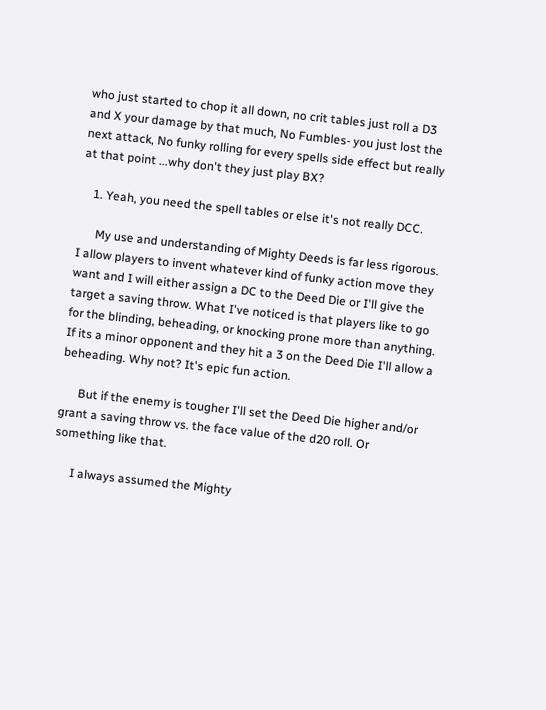who just started to chop it all down, no crit tables just roll a D3 and X your damage by that much, No Fumbles- you just lost the next attack, No funky rolling for every spells side effect but really at that point ...why don't they just play BX?

    1. Yeah, you need the spell tables or else it's not really DCC.

      My use and understanding of Mighty Deeds is far less rigorous. I allow players to invent whatever kind of funky action move they want and I will either assign a DC to the Deed Die or I'll give the target a saving throw. What I've noticed is that players like to go for the blinding, beheading, or knocking prone more than anything. If its a minor opponent and they hit a 3 on the Deed Die I'll allow a beheading. Why not? It's epic fun action.

      But if the enemy is tougher I'll set the Deed Die higher and/or grant a saving throw vs. the face value of the d20 roll. Or something like that.

      I always assumed the Mighty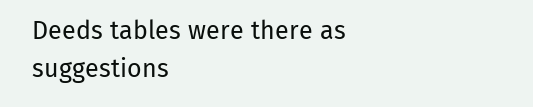Deeds tables were there as suggestions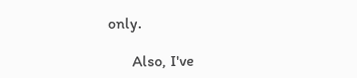only.

      Also, I've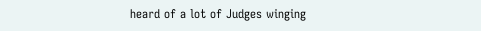heard of a lot of Judges winging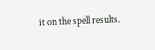it on the spell results.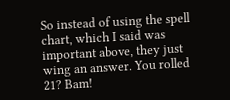So instead of using the spell chart, which I said was important above, they just wing an answer. You rolled 21? Bam!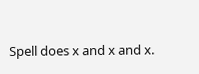Spell does x and x and x.